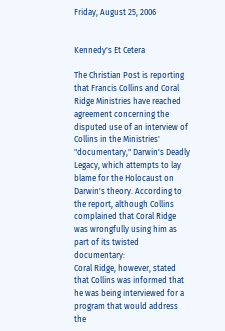Friday, August 25, 2006


Kennedy's Et Cetera

The Christian Post is reporting that Francis Collins and Coral Ridge Ministries have reached agreement concerning the disputed use of an interview of Collins in the Ministries' "documentary," Darwin's Deadly Legacy, which attempts to lay blame for the Holocaust on Darwin's theory. According to the report, although Collins complained that Coral Ridge was wrongfully using him as part of its twisted documentary:
Coral Ridge, however, stated that Collins was informed that he was being interviewed for a program that would address the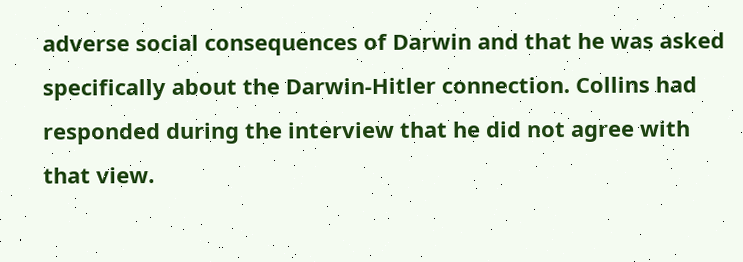adverse social consequences of Darwin and that he was asked specifically about the Darwin-Hitler connection. Collins had responded during the interview that he did not agree with that view.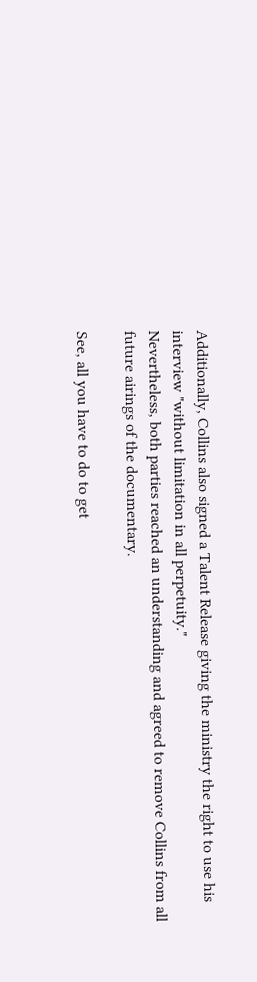Additionally, Collins also signed a Talent Release giving the ministry the right to use his interview "without limitation in all perpetuity."
Nevertheless, both parties reached an understanding and agreed to remove Collins from all future airings of the documentary.

See, all you have to do to get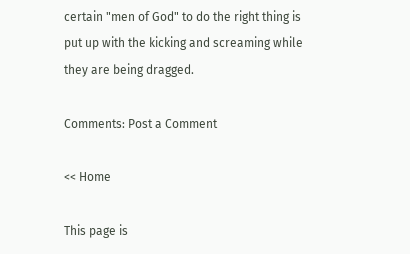certain "men of God" to do the right thing is put up with the kicking and screaming while they are being dragged.

Comments: Post a Comment

<< Home

This page is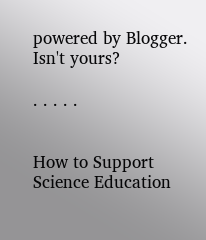powered by Blogger. Isn't yours?

. . . . .


How to Support Science Education